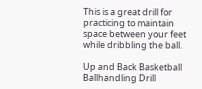This is a great drill for practicing to maintain space between your feet while dribbling the ball.

Up and Back Basketball Ballhandling Drill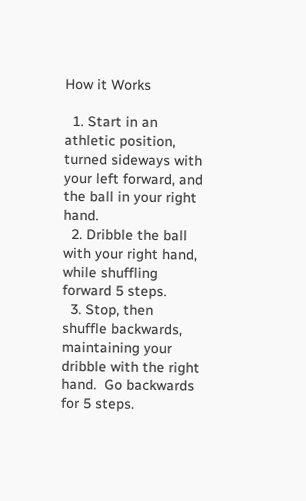How it Works

  1. Start in an athletic position, turned sideways with your left forward, and the ball in your right hand.
  2. Dribble the ball with your right hand, while shuffling forward 5 steps.
  3. Stop, then shuffle backwards, maintaining your dribble with the right hand.  Go backwards for 5 steps.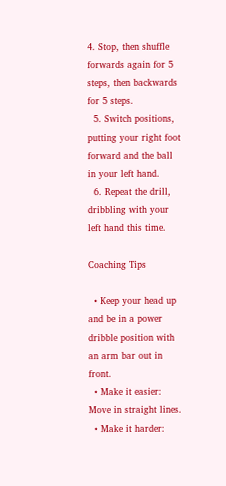4. Stop, then shuffle forwards again for 5 steps, then backwards for 5 steps.
  5. Switch positions, putting your right foot forward and the ball in your left hand.
  6. Repeat the drill, dribbling with your left hand this time.

Coaching Tips

  • Keep your head up and be in a power dribble position with an arm bar out in front.
  • Make it easier: Move in straight lines.
  • Make it harder: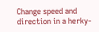Change speed and direction in a herky-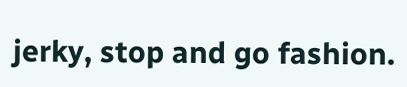jerky, stop and go fashion.